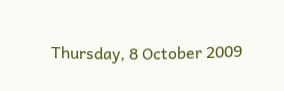Thursday, 8 October 2009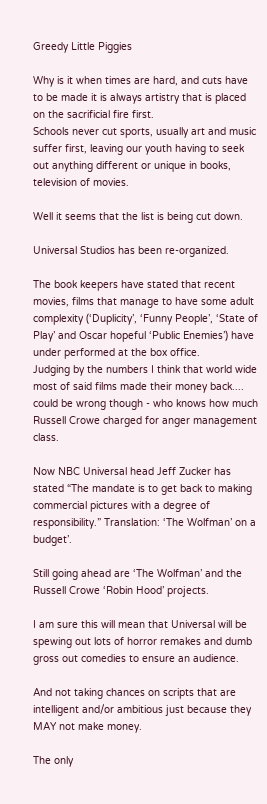Greedy Little Piggies

Why is it when times are hard, and cuts have to be made it is always artistry that is placed on the sacrificial fire first.
Schools never cut sports, usually art and music suffer first, leaving our youth having to seek out anything different or unique in books, television of movies.

Well it seems that the list is being cut down.

Universal Studios has been re-organized.

The book keepers have stated that recent movies, films that manage to have some adult complexity (‘Duplicity’, ‘Funny People’, ‘State of Play’ and Oscar hopeful ‘Public Enemies’) have under performed at the box office.
Judging by the numbers I think that world wide most of said films made their money back.... could be wrong though - who knows how much Russell Crowe charged for anger management class.

Now NBC Universal head Jeff Zucker has stated “The mandate is to get back to making commercial pictures with a degree of responsibility.” Translation: ‘The Wolfman’ on a budget’.

Still going ahead are ‘The Wolfman’ and the Russell Crowe ‘Robin Hood’ projects.

I am sure this will mean that Universal will be spewing out lots of horror remakes and dumb gross out comedies to ensure an audience.

And not taking chances on scripts that are intelligent and/or ambitious just because they MAY not make money.

The only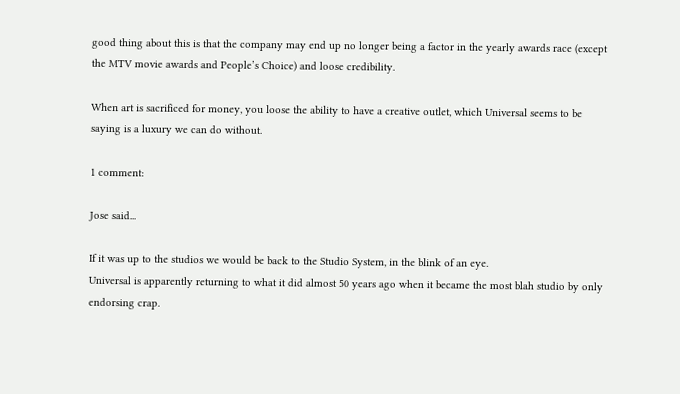good thing about this is that the company may end up no longer being a factor in the yearly awards race (except the MTV movie awards and People’s Choice) and loose credibility.

When art is sacrificed for money, you loose the ability to have a creative outlet, which Universal seems to be saying is a luxury we can do without.

1 comment:

Jose said...

If it was up to the studios we would be back to the Studio System, in the blink of an eye.
Universal is apparently returning to what it did almost 50 years ago when it became the most blah studio by only endorsing crap.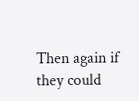Then again if they could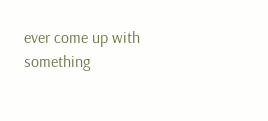ever come up with something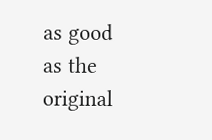as good as the original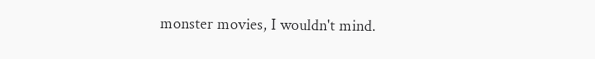monster movies, I wouldn't mind.